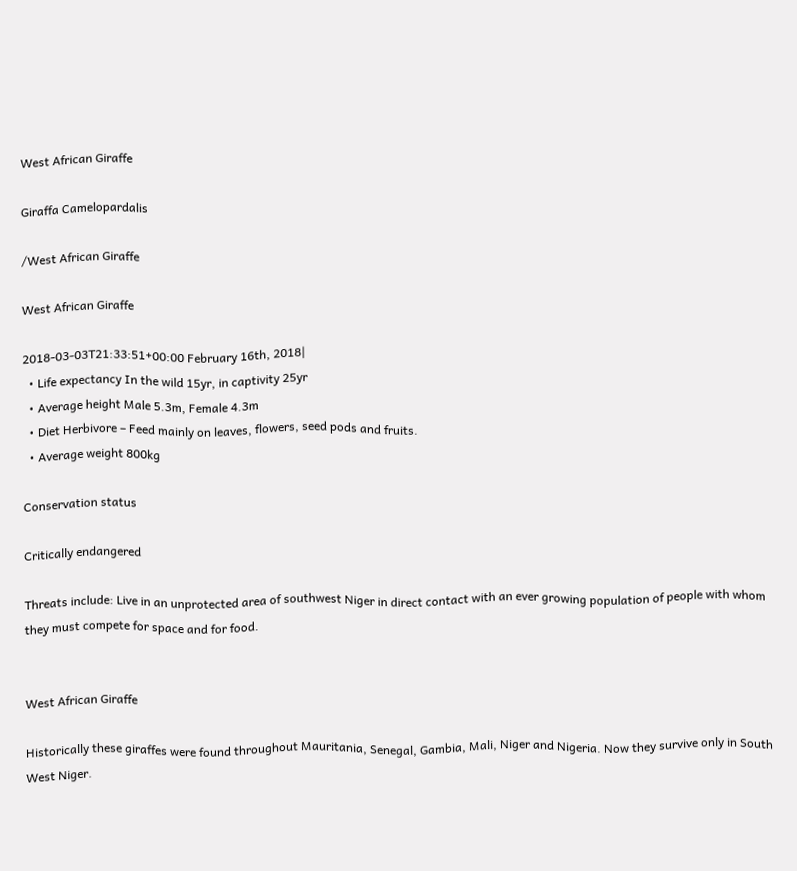West African Giraffe

Giraffa Camelopardalis

/West African Giraffe

West African Giraffe

2018-03-03T21:33:51+00:00 February 16th, 2018|
  • Life expectancy In the wild 15yr, in captivity 25yr
  • Average height Male 5.3m, Female 4.3m
  • Diet Herbivore – Feed mainly on leaves, flowers, seed pods and fruits.
  • Average weight 800kg

Conservation status

Critically endangered

Threats include: Live in an unprotected area of southwest Niger in direct contact with an ever growing population of people with whom they must compete for space and for food.


West African Giraffe

Historically these giraffes were found throughout Mauritania, Senegal, Gambia, Mali, Niger and Nigeria. Now they survive only in South West Niger.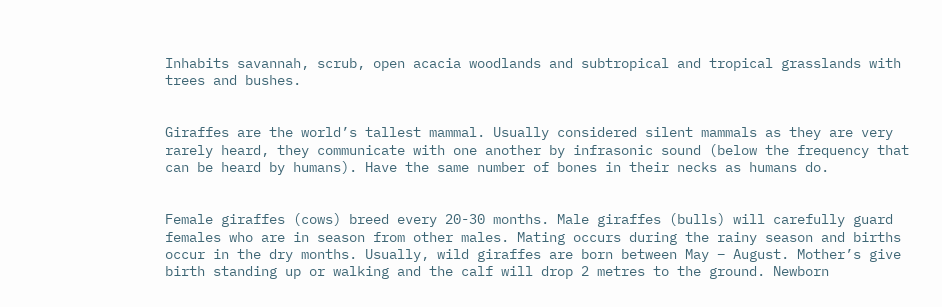Inhabits savannah, scrub, open acacia woodlands and subtropical and tropical grasslands with trees and bushes.


Giraffes are the world’s tallest mammal. Usually considered silent mammals as they are very rarely heard, they communicate with one another by infrasonic sound (below the frequency that can be heard by humans). Have the same number of bones in their necks as humans do.


Female giraffes (cows) breed every 20-30 months. Male giraffes (bulls) will carefully guard females who are in season from other males. Mating occurs during the rainy season and births occur in the dry months. Usually, wild giraffes are born between May – August. Mother’s give birth standing up or walking and the calf will drop 2 metres to the ground. Newborn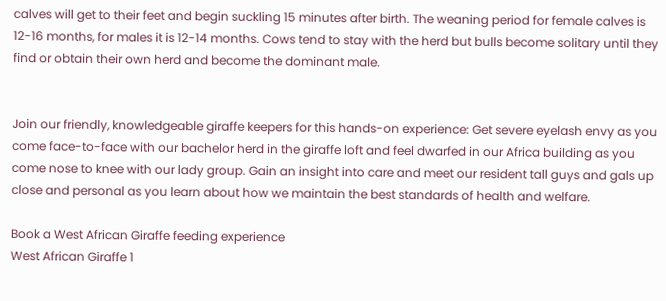calves will get to their feet and begin suckling 15 minutes after birth. The weaning period for female calves is 12-16 months, for males it is 12-14 months. Cows tend to stay with the herd but bulls become solitary until they find or obtain their own herd and become the dominant male.


Join our friendly, knowledgeable giraffe keepers for this hands-on experience: Get severe eyelash envy as you come face-to-face with our bachelor herd in the giraffe loft and feel dwarfed in our Africa building as you come nose to knee with our lady group. Gain an insight into care and meet our resident tall guys and gals up close and personal as you learn about how we maintain the best standards of health and welfare.

Book a West African Giraffe feeding experience
West African Giraffe 1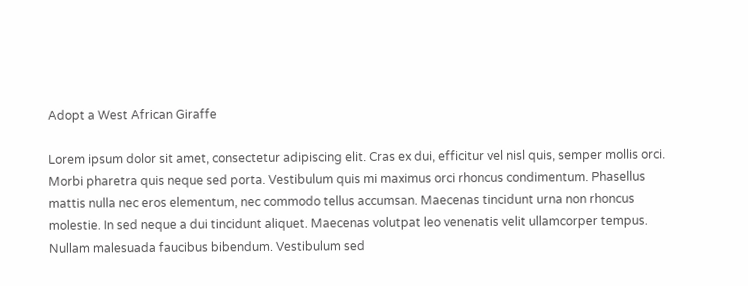Adopt a West African Giraffe

Lorem ipsum dolor sit amet, consectetur adipiscing elit. Cras ex dui, efficitur vel nisl quis, semper mollis orci. Morbi pharetra quis neque sed porta. Vestibulum quis mi maximus orci rhoncus condimentum. Phasellus mattis nulla nec eros elementum, nec commodo tellus accumsan. Maecenas tincidunt urna non rhoncus molestie. In sed neque a dui tincidunt aliquet. Maecenas volutpat leo venenatis velit ullamcorper tempus. Nullam malesuada faucibus bibendum. Vestibulum sed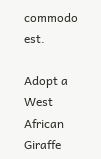commodo est.

Adopt a West African Giraffe